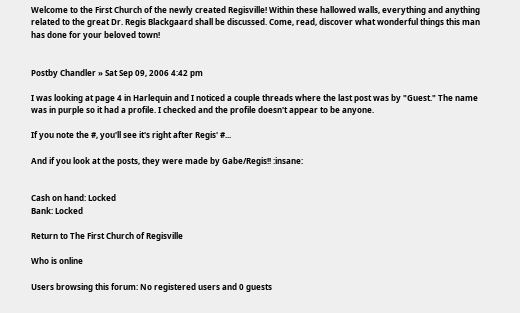Welcome to the First Church of the newly created Regisville! Within these hallowed walls, everything and anything related to the great Dr. Regis Blackgaard shall be discussed. Come, read, discover what wonderful things this man has done for your beloved town!


Postby Chandler » Sat Sep 09, 2006 4:42 pm

I was looking at page 4 in Harlequin and I noticed a couple threads where the last post was by "Guest." The name was in purple so it had a profile. I checked and the profile doesn't appear to be anyone.

If you note the #, you'll see it's right after Regis' #...

And if you look at the posts, they were made by Gabe/Regis!! :insane:


Cash on hand: Locked
Bank: Locked

Return to The First Church of Regisville

Who is online

Users browsing this forum: No registered users and 0 guests